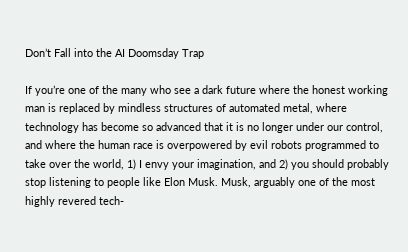Don’t Fall into the AI Doomsday Trap

If you’re one of the many who see a dark future where the honest working man is replaced by mindless structures of automated metal, where technology has become so advanced that it is no longer under our control, and where the human race is overpowered by evil robots programmed to take over the world, 1) I envy your imagination, and 2) you should probably stop listening to people like Elon Musk. Musk, arguably one of the most highly revered tech-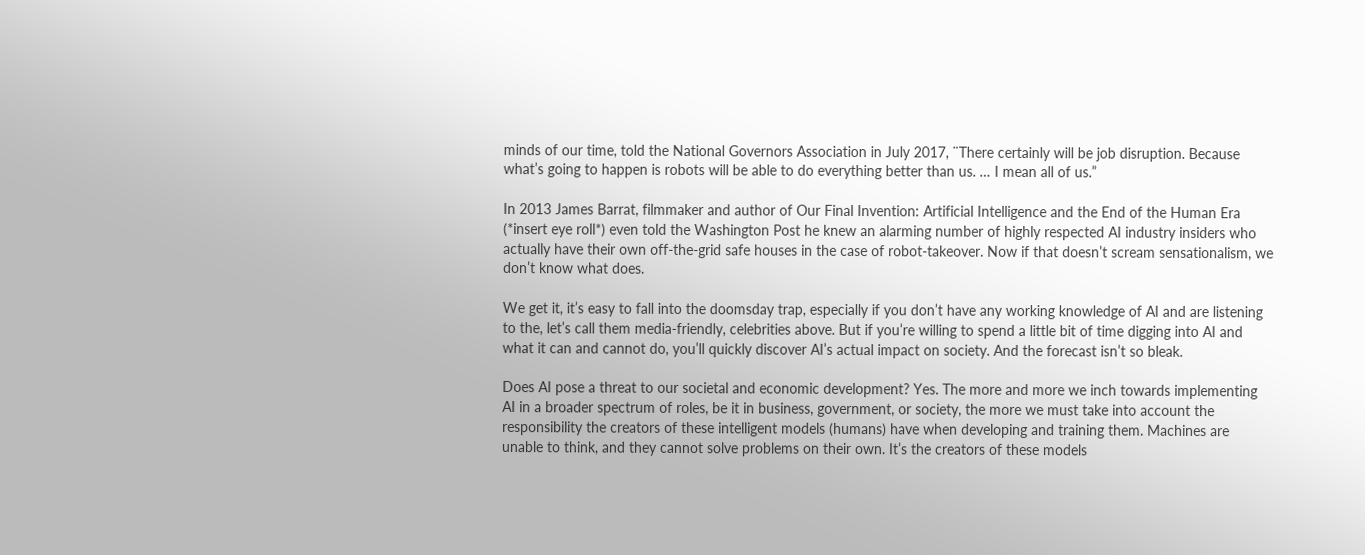minds of our time, told the National Governors Association in July 2017, ¨There certainly will be job disruption. Because what’s going to happen is robots will be able to do everything better than us. … I mean all of us.”

In 2013 James Barrat, filmmaker and author of Our Final Invention: Artificial Intelligence and the End of the Human Era (*insert eye roll*) even told the Washington Post he knew an alarming number of highly respected AI industry insiders who actually have their own off-the-grid safe houses in the case of robot-takeover. Now if that doesn’t scream sensationalism, we don’t know what does.

We get it, it’s easy to fall into the doomsday trap, especially if you don’t have any working knowledge of AI and are listening to the, let’s call them media-friendly, celebrities above. But if you’re willing to spend a little bit of time digging into AI and what it can and cannot do, you’ll quickly discover AI’s actual impact on society. And the forecast isn’t so bleak.

Does AI pose a threat to our societal and economic development? Yes. The more and more we inch towards implementing AI in a broader spectrum of roles, be it in business, government, or society, the more we must take into account the responsibility the creators of these intelligent models (humans) have when developing and training them. Machines are unable to think, and they cannot solve problems on their own. It’s the creators of these models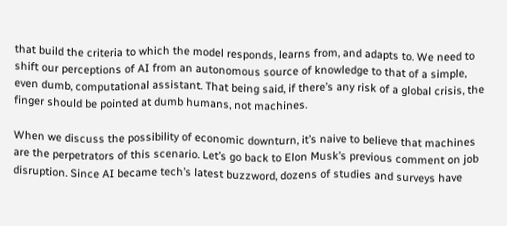that build the criteria to which the model responds, learns from, and adapts to. We need to shift our perceptions of AI from an autonomous source of knowledge to that of a simple, even dumb, computational assistant. That being said, if there’s any risk of a global crisis, the finger should be pointed at dumb humans, not machines.

When we discuss the possibility of economic downturn, it’s naive to believe that machines are the perpetrators of this scenario. Let’s go back to Elon Musk’s previous comment on job disruption. Since AI became tech’s latest buzzword, dozens of studies and surveys have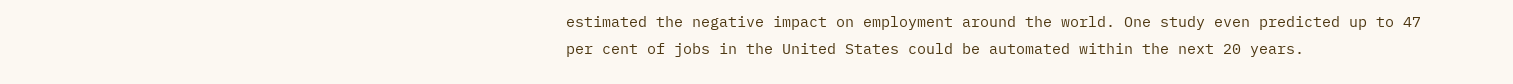estimated the negative impact on employment around the world. One study even predicted up to 47 per cent of jobs in the United States could be automated within the next 20 years.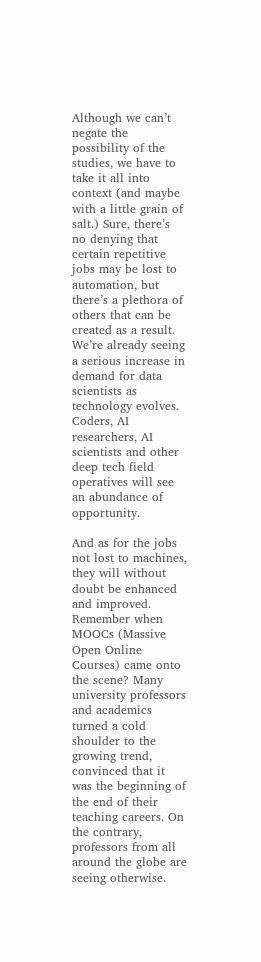Although we can’t negate the possibility of the studies, we have to take it all into context (and maybe with a little grain of salt.) Sure, there’s no denying that certain repetitive jobs may be lost to automation, but there’s a plethora of others that can be created as a result. We’re already seeing a serious increase in demand for data scientists as technology evolves. Coders, AI researchers, AI scientists and other deep tech field operatives will see an abundance of opportunity.

And as for the jobs not lost to machines, they will without doubt be enhanced and improved. Remember when MOOCs (Massive Open Online Courses) came onto the scene? Many university professors and academics turned a cold shoulder to the growing trend, convinced that it was the beginning of the end of their teaching careers. On the contrary, professors from all around the globe are seeing otherwise.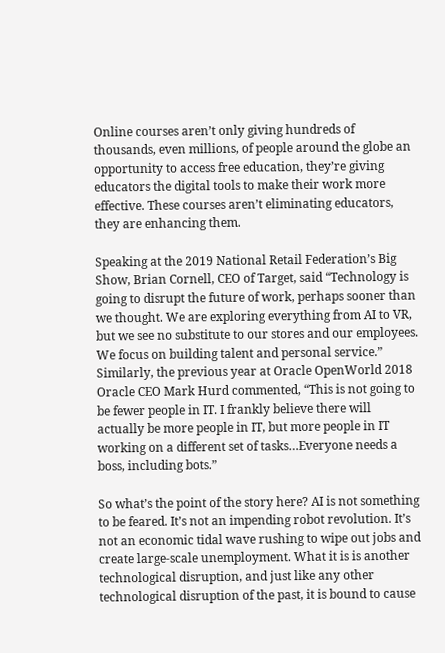Online courses aren’t only giving hundreds of thousands, even millions, of people around the globe an opportunity to access free education, they’re giving educators the digital tools to make their work more effective. These courses aren’t eliminating educators, they are enhancing them.

Speaking at the 2019 National Retail Federation’s Big Show, Brian Cornell, CEO of Target, said “Technology is going to disrupt the future of work, perhaps sooner than we thought. We are exploring everything from AI to VR, but we see no substitute to our stores and our employees. We focus on building talent and personal service.” Similarly, the previous year at Oracle OpenWorld 2018 Oracle CEO Mark Hurd commented, “This is not going to be fewer people in IT. I frankly believe there will actually be more people in IT, but more people in IT working on a different set of tasks…Everyone needs a boss, including bots.”

So what’s the point of the story here? AI is not something to be feared. It’s not an impending robot revolution. It’s not an economic tidal wave rushing to wipe out jobs and create large-scale unemployment. What it is is another technological disruption, and just like any other technological disruption of the past, it is bound to cause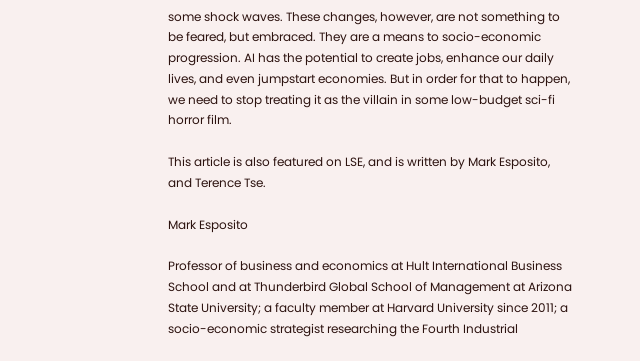some shock waves. These changes, however, are not something to be feared, but embraced. They are a means to socio-economic progression. AI has the potential to create jobs, enhance our daily lives, and even jumpstart economies. But in order for that to happen, we need to stop treating it as the villain in some low-budget sci-fi horror film.

This article is also featured on LSE, and is written by Mark Esposito, and Terence Tse.

Mark Esposito

Professor of business and economics at Hult International Business School and at Thunderbird Global School of Management at Arizona State University; a faculty member at Harvard University since 2011; a socio-economic strategist researching the Fourth Industrial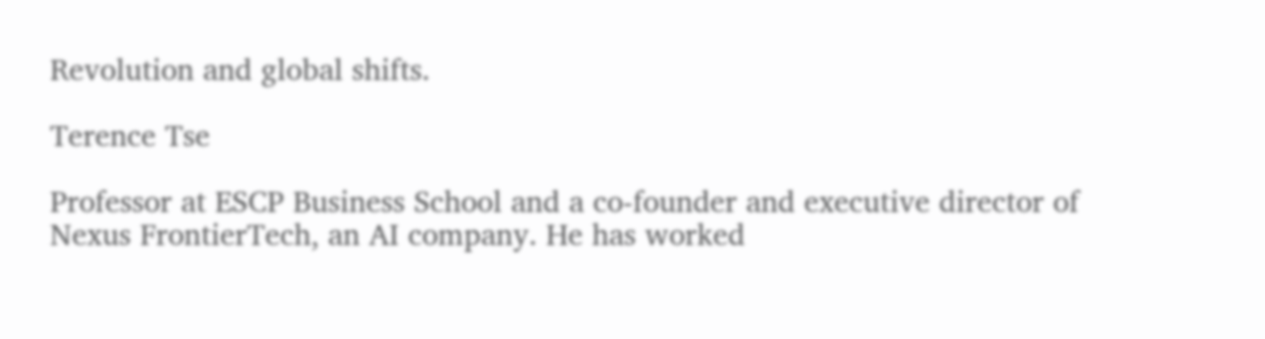Revolution and global shifts.

Terence Tse

Professor at ESCP Business School and a co-founder and executive director of Nexus FrontierTech, an AI company. He has worked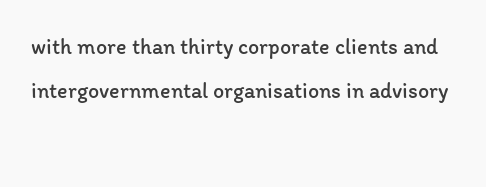with more than thirty corporate clients and intergovernmental organisations in advisory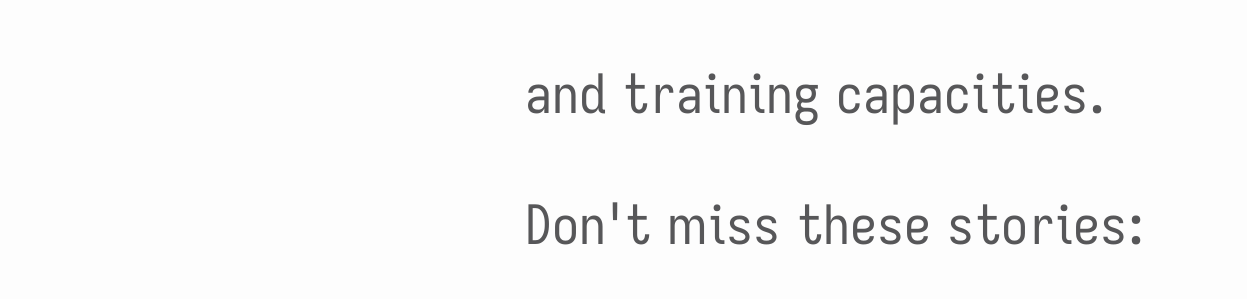and training capacities.

Don't miss these stories: